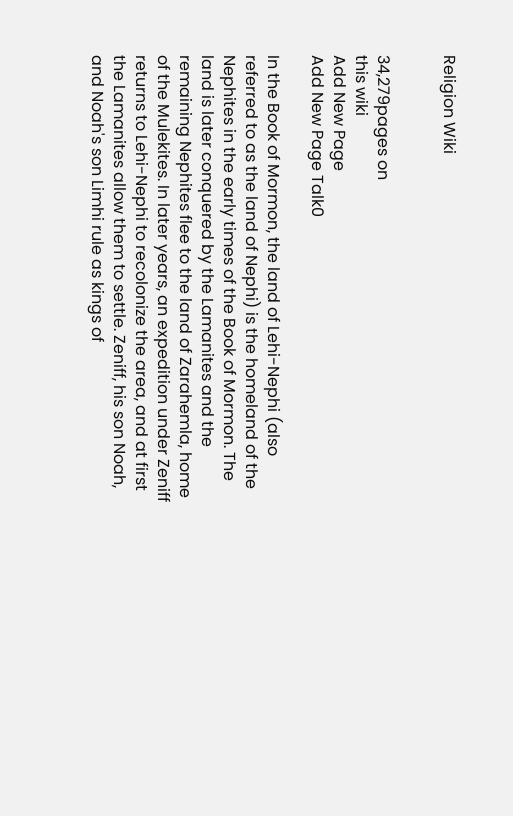Religion Wiki


34,279pages on
this wiki
Add New Page
Add New Page Talk0

In the Book of Mormon, the land of Lehi-Nephi (also referred to as the land of Nephi) is the homeland of the Nephites in the early times of the Book of Mormon. The land is later conquered by the Lamanites and the remaining Nephites flee to the land of Zarahemla, home of the Mulekites. In later years, an expedition under Zeniff returns to Lehi-Nephi to recolonize the area, and at first the Lamanites allow them to settle. Zeniff, his son Noah, and Noah's son Limhi rule as kings of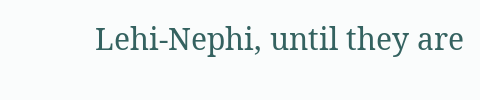Lehi-Nephi, until they are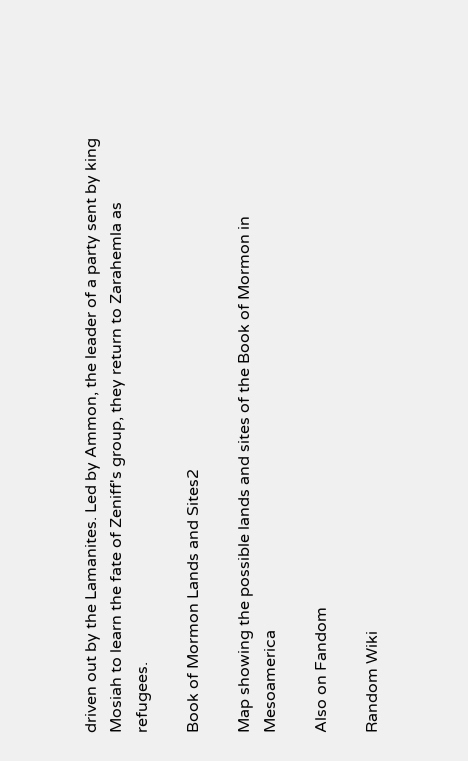driven out by the Lamanites. Led by Ammon, the leader of a party sent by king Mosiah to learn the fate of Zeniff's group, they return to Zarahemla as refugees.

Book of Mormon Lands and Sites2

Map showing the possible lands and sites of the Book of Mormon in Mesoamerica

Also on Fandom

Random Wiki